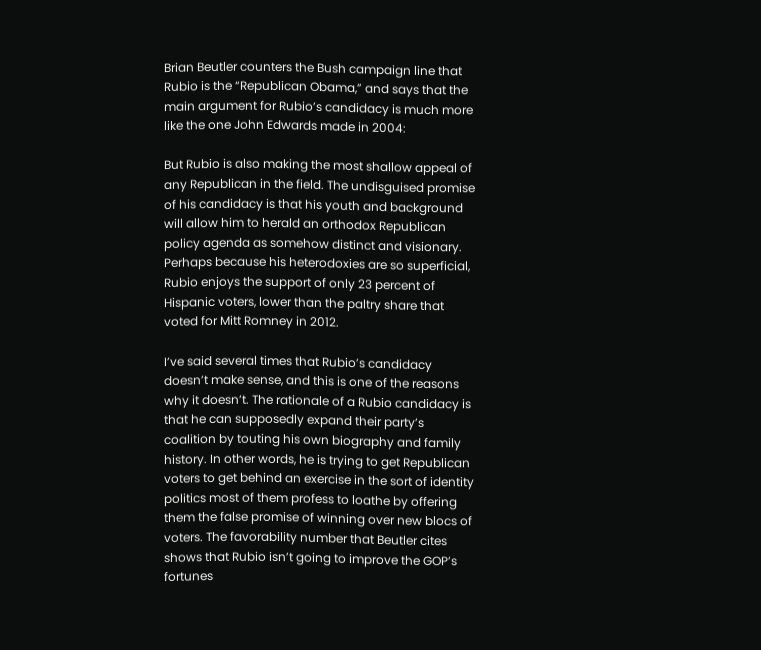Brian Beutler counters the Bush campaign line that Rubio is the “Republican Obama,” and says that the main argument for Rubio’s candidacy is much more like the one John Edwards made in 2004:

But Rubio is also making the most shallow appeal of any Republican in the field. The undisguised promise of his candidacy is that his youth and background will allow him to herald an orthodox Republican policy agenda as somehow distinct and visionary. Perhaps because his heterodoxies are so superficial, Rubio enjoys the support of only 23 percent of Hispanic voters, lower than the paltry share that voted for Mitt Romney in 2012.

I’ve said several times that Rubio’s candidacy doesn’t make sense, and this is one of the reasons why it doesn’t. The rationale of a Rubio candidacy is that he can supposedly expand their party’s coalition by touting his own biography and family history. In other words, he is trying to get Republican voters to get behind an exercise in the sort of identity politics most of them profess to loathe by offering them the false promise of winning over new blocs of voters. The favorability number that Beutler cites shows that Rubio isn’t going to improve the GOP’s fortunes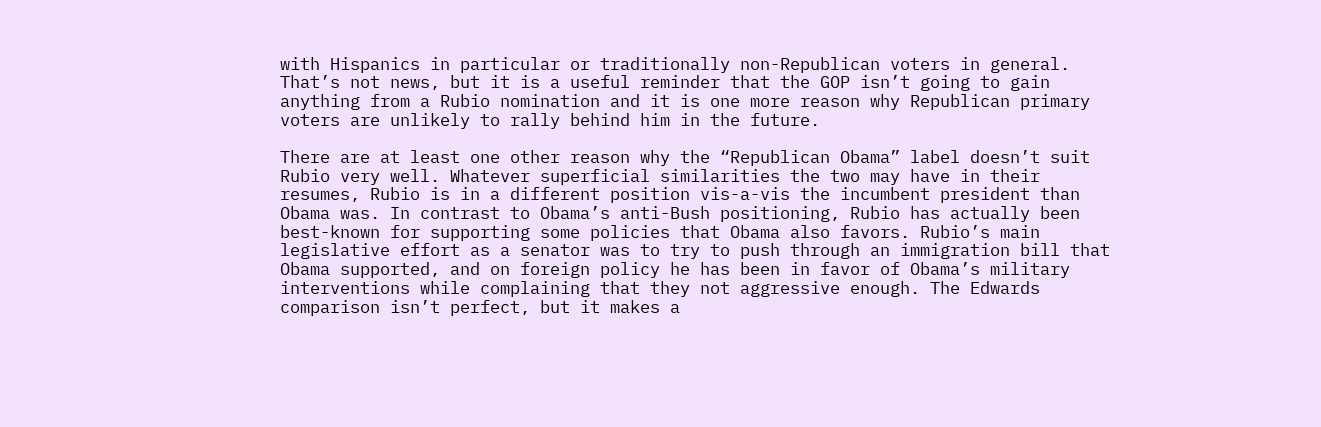with Hispanics in particular or traditionally non-Republican voters in general. That’s not news, but it is a useful reminder that the GOP isn’t going to gain anything from a Rubio nomination and it is one more reason why Republican primary voters are unlikely to rally behind him in the future.

There are at least one other reason why the “Republican Obama” label doesn’t suit Rubio very well. Whatever superficial similarities the two may have in their resumes, Rubio is in a different position vis-a-vis the incumbent president than Obama was. In contrast to Obama’s anti-Bush positioning, Rubio has actually been best-known for supporting some policies that Obama also favors. Rubio’s main legislative effort as a senator was to try to push through an immigration bill that Obama supported, and on foreign policy he has been in favor of Obama’s military interventions while complaining that they not aggressive enough. The Edwards comparison isn’t perfect, but it makes a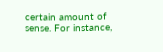certain amount of sense. For instance,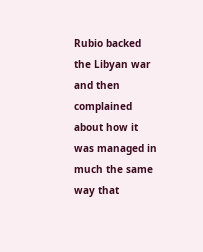Rubio backed the Libyan war and then complained about how it was managed in much the same way that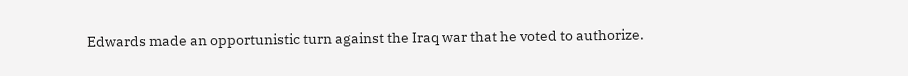Edwards made an opportunistic turn against the Iraq war that he voted to authorize.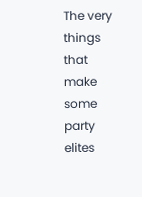The very things that make some party elites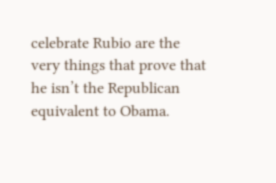celebrate Rubio are the very things that prove that he isn’t the Republican equivalent to Obama.